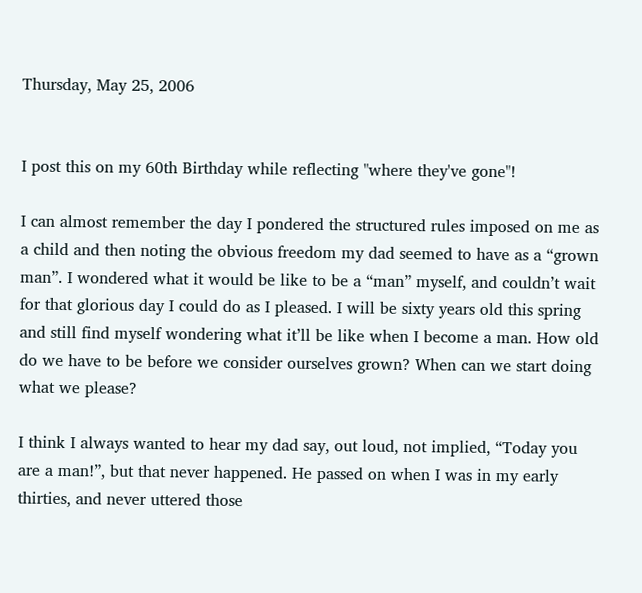Thursday, May 25, 2006


I post this on my 60th Birthday while reflecting "where they've gone"!

I can almost remember the day I pondered the structured rules imposed on me as a child and then noting the obvious freedom my dad seemed to have as a “grown man”. I wondered what it would be like to be a “man” myself, and couldn’t wait for that glorious day I could do as I pleased. I will be sixty years old this spring and still find myself wondering what it’ll be like when I become a man. How old do we have to be before we consider ourselves grown? When can we start doing what we please?

I think I always wanted to hear my dad say, out loud, not implied, “Today you are a man!”, but that never happened. He passed on when I was in my early thirties, and never uttered those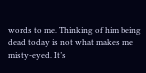words to me. Thinking of him being dead today is not what makes me misty-eyed. It’s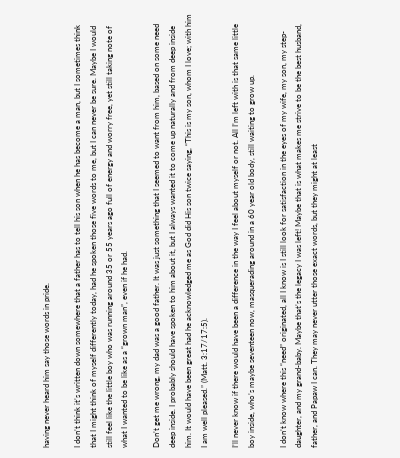having never heard him say those words in pride.

I don’t think it’s written down somewhere that a father has to tell his son when he has become a man, but I sometimes think that I might think of myself differently today, had he spoken those five words to me, but I can never be sure. Maybe I would still feel like the little boy who was running around 35 or 55 years ago full of energy and worry free, yet still taking note of what I wanted to be like as a “grown man”, even if he had.

Don’t get me wrong, my dad was a good father. It was just something that I seemed to want from him, based on some need deep inside. I probably should have spoken to him about it, but I always wanted it to come up naturally and from deep inside him. It would have been great had he acknowledged me as God did His son twice saying, “This is my son, whom I love; with him I am well pleased.” (Matt. 3:17/17:5).

I’ll never know if there would have been a difference in the way I feel about myself or not. All I’m left with is that same little boy inside, who’s maybe seventeen now, masquerading around in a 60 year old body, still waiting to grow up.

I don’t know where this “need” originated, all I know is I still look for satisfaction in the eyes of my wife, my son, my step-daughter, and my grand-baby. Maybe that’s the legacy I was left! Maybe that is what makes me strive to be the best husband, father, and Papaw I can. They may never utter those exact words, but they might at least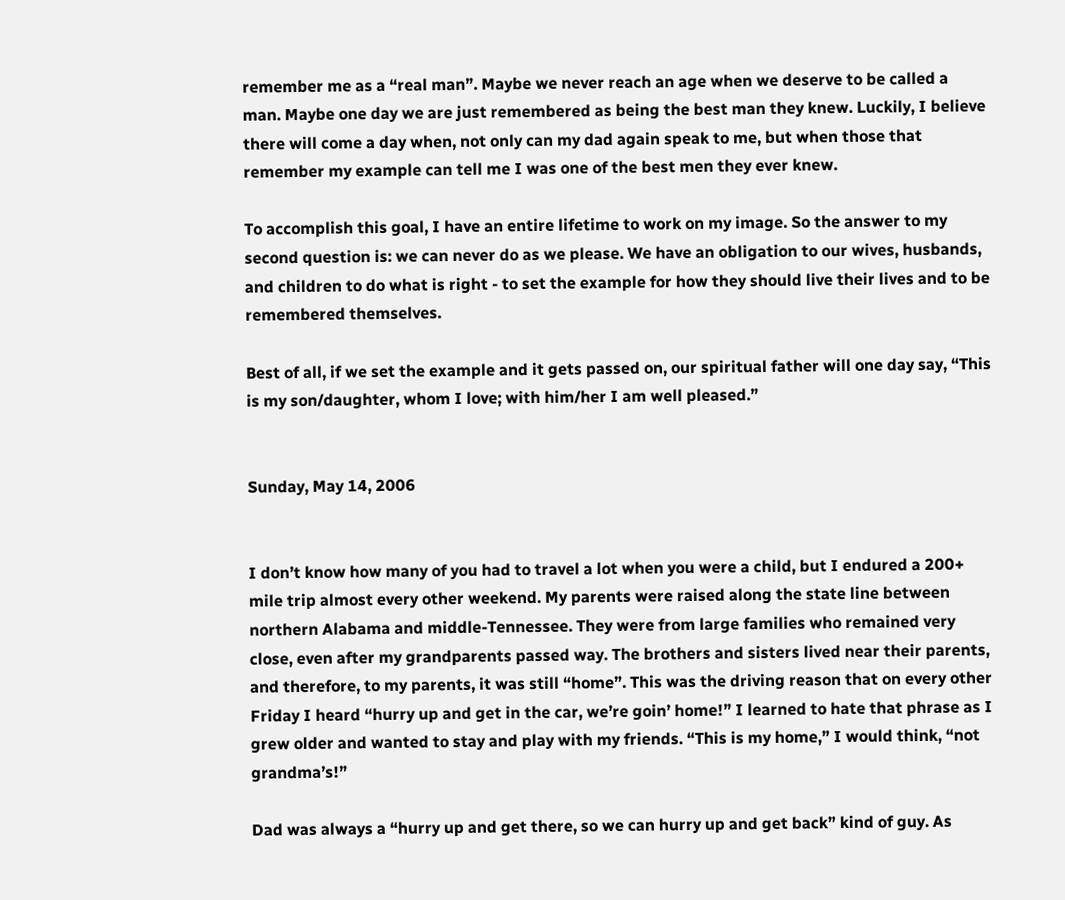remember me as a “real man”. Maybe we never reach an age when we deserve to be called a man. Maybe one day we are just remembered as being the best man they knew. Luckily, I believe there will come a day when, not only can my dad again speak to me, but when those that remember my example can tell me I was one of the best men they ever knew.

To accomplish this goal, I have an entire lifetime to work on my image. So the answer to my second question is: we can never do as we please. We have an obligation to our wives, husbands, and children to do what is right - to set the example for how they should live their lives and to be remembered themselves.

Best of all, if we set the example and it gets passed on, our spiritual father will one day say, “This is my son/daughter, whom I love; with him/her I am well pleased.”


Sunday, May 14, 2006


I don’t know how many of you had to travel a lot when you were a child, but I endured a 200+ mile trip almost every other weekend. My parents were raised along the state line between northern Alabama and middle-Tennessee. They were from large families who remained very close, even after my grandparents passed way. The brothers and sisters lived near their parents, and therefore, to my parents, it was still “home”. This was the driving reason that on every other Friday I heard “hurry up and get in the car, we’re goin’ home!” I learned to hate that phrase as I grew older and wanted to stay and play with my friends. “This is my home,” I would think, “not grandma’s!”

Dad was always a “hurry up and get there, so we can hurry up and get back” kind of guy. As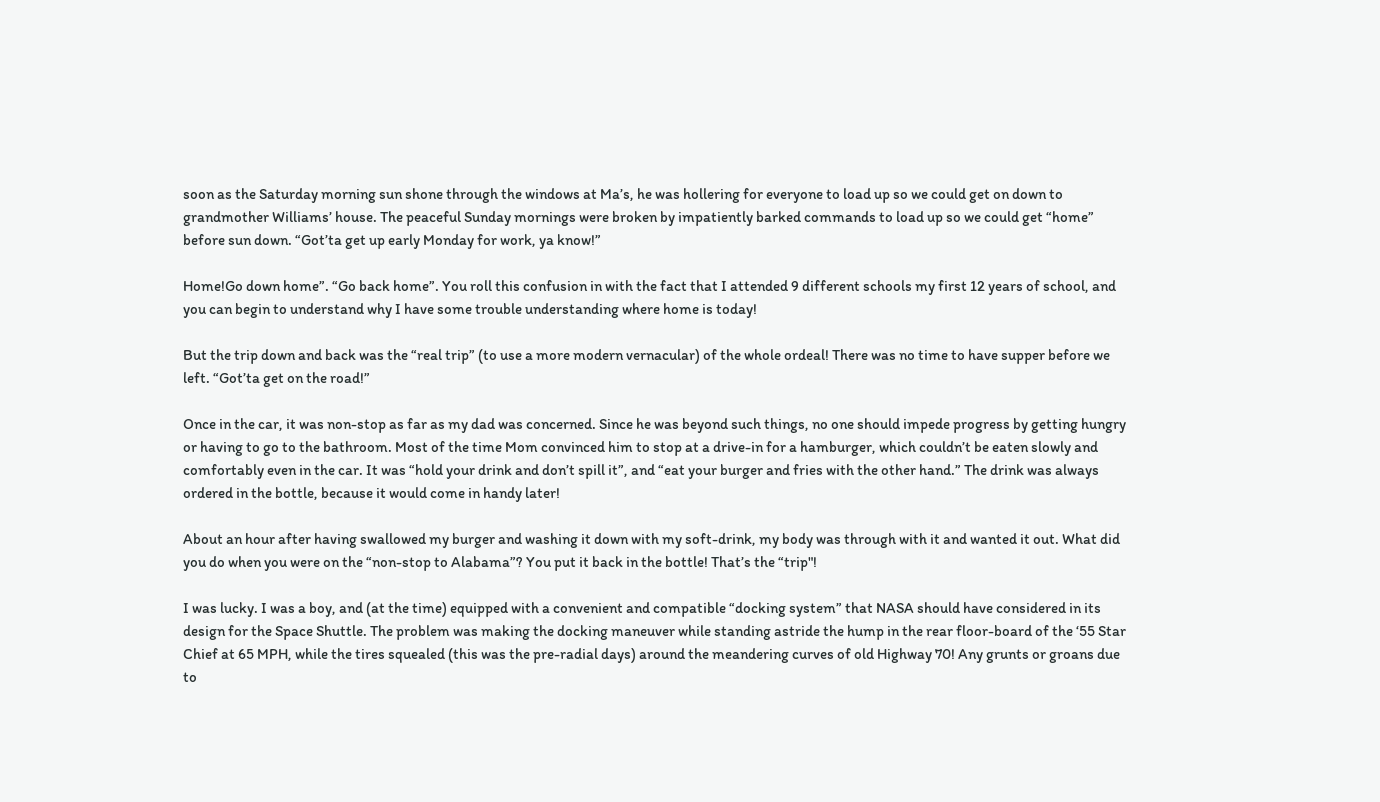soon as the Saturday morning sun shone through the windows at Ma’s, he was hollering for everyone to load up so we could get on down to grandmother Williams’ house. The peaceful Sunday mornings were broken by impatiently barked commands to load up so we could get “home” before sun down. “Got’ta get up early Monday for work, ya know!”

Home!Go down home”. “Go back home”. You roll this confusion in with the fact that I attended 9 different schools my first 12 years of school, and you can begin to understand why I have some trouble understanding where home is today!

But the trip down and back was the “real trip” (to use a more modern vernacular) of the whole ordeal! There was no time to have supper before we left. “Got’ta get on the road!”

Once in the car, it was non-stop as far as my dad was concerned. Since he was beyond such things, no one should impede progress by getting hungry or having to go to the bathroom. Most of the time Mom convinced him to stop at a drive-in for a hamburger, which couldn’t be eaten slowly and comfortably even in the car. It was “hold your drink and don’t spill it”, and “eat your burger and fries with the other hand.” The drink was always ordered in the bottle, because it would come in handy later!

About an hour after having swallowed my burger and washing it down with my soft-drink, my body was through with it and wanted it out. What did you do when you were on the “non-stop to Alabama”? You put it back in the bottle! That’s the “trip"!

I was lucky. I was a boy, and (at the time) equipped with a convenient and compatible “docking system” that NASA should have considered in its design for the Space Shuttle. The problem was making the docking maneuver while standing astride the hump in the rear floor-board of the ‘55 Star Chief at 65 MPH, while the tires squealed (this was the pre-radial days) around the meandering curves of old Highway 70! Any grunts or groans due to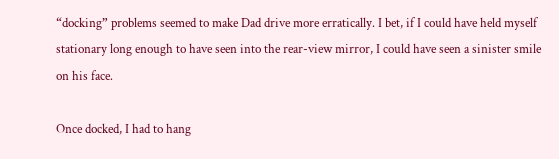“docking” problems seemed to make Dad drive more erratically. I bet, if I could have held myself stationary long enough to have seen into the rear-view mirror, I could have seen a sinister smile on his face.

Once docked, I had to hang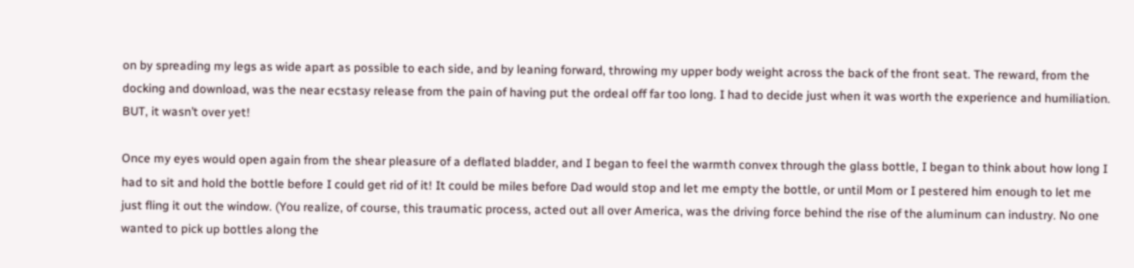on by spreading my legs as wide apart as possible to each side, and by leaning forward, throwing my upper body weight across the back of the front seat. The reward, from the docking and download, was the near ecstasy release from the pain of having put the ordeal off far too long. I had to decide just when it was worth the experience and humiliation. BUT, it wasn’t over yet!

Once my eyes would open again from the shear pleasure of a deflated bladder, and I began to feel the warmth convex through the glass bottle, I began to think about how long I had to sit and hold the bottle before I could get rid of it! It could be miles before Dad would stop and let me empty the bottle, or until Mom or I pestered him enough to let me just fling it out the window. (You realize, of course, this traumatic process, acted out all over America, was the driving force behind the rise of the aluminum can industry. No one wanted to pick up bottles along the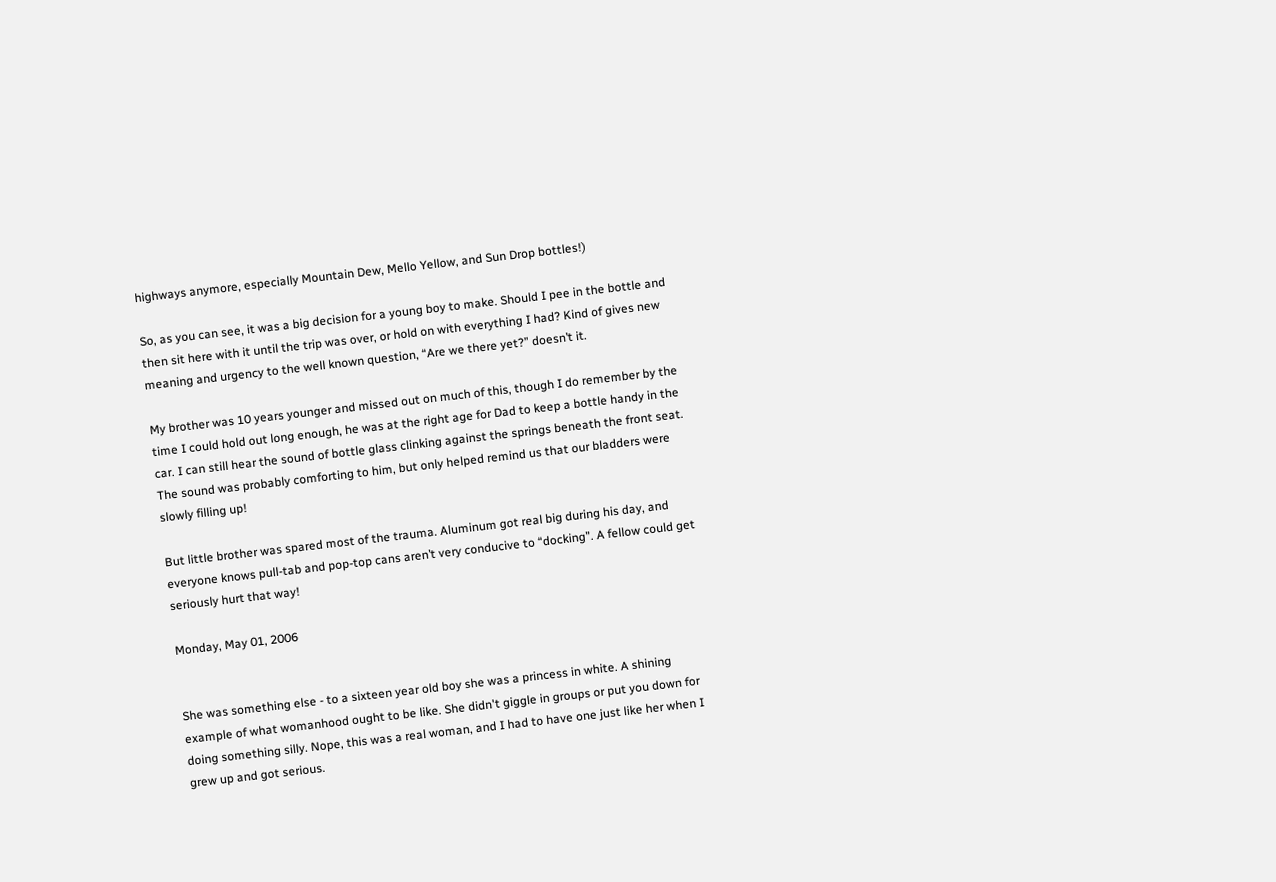highways anymore, especially Mountain Dew, Mello Yellow, and Sun Drop bottles!)

So, as you can see, it was a big decision for a young boy to make. Should I pee in the bottle and then sit here with it until the trip was over, or hold on with everything I had? Kind of gives new meaning and urgency to the well known question, “Are we there yet?” doesn’t it.

My brother was 10 years younger and missed out on much of this, though I do remember by the time I could hold out long enough, he was at the right age for Dad to keep a bottle handy in the car. I can still hear the sound of bottle glass clinking against the springs beneath the front seat. The sound was probably comforting to him, but only helped remind us that our bladders were slowly filling up!

But little brother was spared most of the trauma. Aluminum got real big during his day, and everyone knows pull-tab and pop-top cans aren’t very conducive to “docking”. A fellow could get seriously hurt that way!

Monday, May 01, 2006


She was something else - to a sixteen year old boy she was a princess in white. A shining example of what womanhood ought to be like. She didn't giggle in groups or put you down for doing something silly. Nope, this was a real woman, and I had to have one just like her when I grew up and got serious.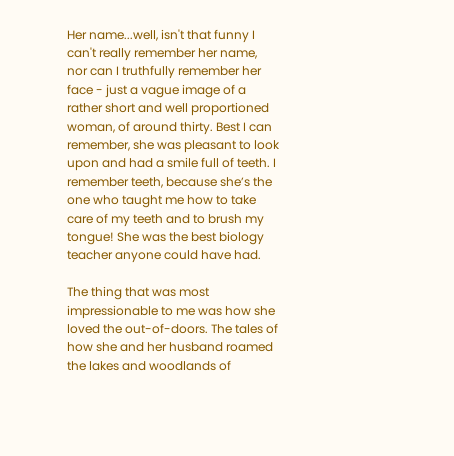Her name...well, isn't that funny I can't really remember her name, nor can I truthfully remember her face - just a vague image of a rather short and well proportioned woman, of around thirty. Best I can remember, she was pleasant to look upon and had a smile full of teeth. I remember teeth, because she’s the one who taught me how to take care of my teeth and to brush my tongue! She was the best biology teacher anyone could have had.

The thing that was most impressionable to me was how she loved the out-of-doors. The tales of how she and her husband roamed the lakes and woodlands of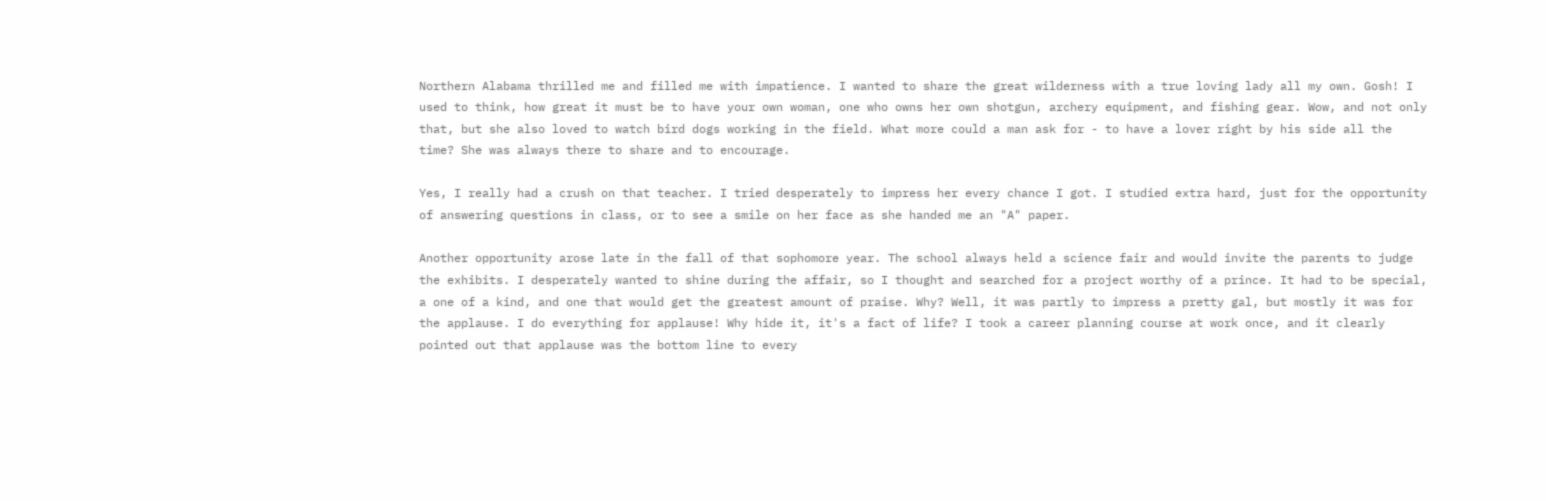Northern Alabama thrilled me and filled me with impatience. I wanted to share the great wilderness with a true loving lady all my own. Gosh! I used to think, how great it must be to have your own woman, one who owns her own shotgun, archery equipment, and fishing gear. Wow, and not only that, but she also loved to watch bird dogs working in the field. What more could a man ask for - to have a lover right by his side all the time? She was always there to share and to encourage.

Yes, I really had a crush on that teacher. I tried desperately to impress her every chance I got. I studied extra hard, just for the opportunity of answering questions in class, or to see a smile on her face as she handed me an "A" paper.

Another opportunity arose late in the fall of that sophomore year. The school always held a science fair and would invite the parents to judge the exhibits. I desperately wanted to shine during the affair, so I thought and searched for a project worthy of a prince. It had to be special, a one of a kind, and one that would get the greatest amount of praise. Why? Well, it was partly to impress a pretty gal, but mostly it was for the applause. I do everything for applause! Why hide it, it's a fact of life? I took a career planning course at work once, and it clearly pointed out that applause was the bottom line to every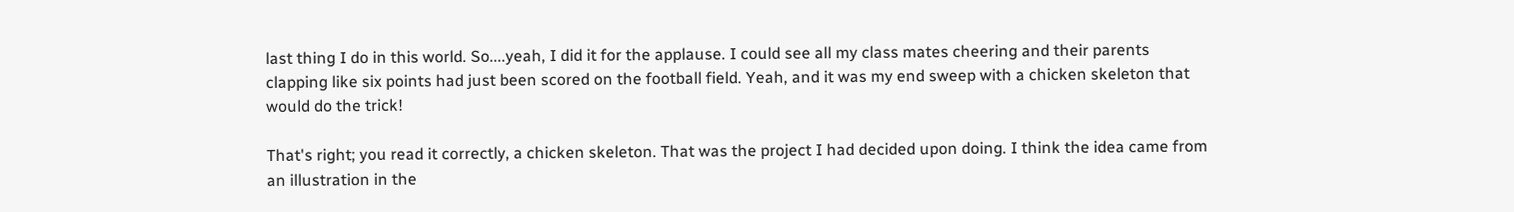last thing I do in this world. So....yeah, I did it for the applause. I could see all my class mates cheering and their parents clapping like six points had just been scored on the football field. Yeah, and it was my end sweep with a chicken skeleton that would do the trick!

That's right; you read it correctly, a chicken skeleton. That was the project I had decided upon doing. I think the idea came from an illustration in the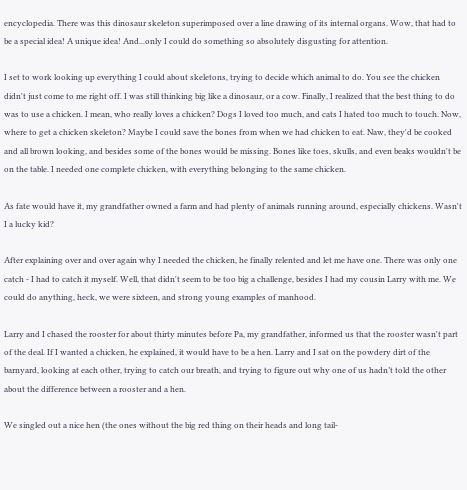encyclopedia. There was this dinosaur skeleton superimposed over a line drawing of its internal organs. Wow, that had to be a special idea! A unique idea! And...only I could do something so absolutely disgusting for attention.

I set to work looking up everything I could about skeletons, trying to decide which animal to do. You see the chicken didn't just come to me right off. I was still thinking big like a dinosaur, or a cow. Finally, I realized that the best thing to do was to use a chicken. I mean, who really loves a chicken? Dogs I loved too much, and cats I hated too much to touch. Now, where to get a chicken skeleton? Maybe I could save the bones from when we had chicken to eat. Naw, they'd be cooked and all brown looking, and besides some of the bones would be missing. Bones like toes, skulls, and even beaks wouldn't be on the table. I needed one complete chicken, with everything belonging to the same chicken.

As fate would have it, my grandfather owned a farm and had plenty of animals running around, especially chickens. Wasn't I a lucky kid?

After explaining over and over again why I needed the chicken, he finally relented and let me have one. There was only one catch - I had to catch it myself. Well, that didn't seem to be too big a challenge, besides I had my cousin Larry with me. We could do anything, heck, we were sixteen, and strong young examples of manhood.

Larry and I chased the rooster for about thirty minutes before Pa, my grandfather, informed us that the rooster wasn't part of the deal. If I wanted a chicken, he explained, it would have to be a hen. Larry and I sat on the powdery dirt of the barnyard, looking at each other, trying to catch our breath, and trying to figure out why one of us hadn’t told the other about the difference between a rooster and a hen.

We singled out a nice hen (the ones without the big red thing on their heads and long tail-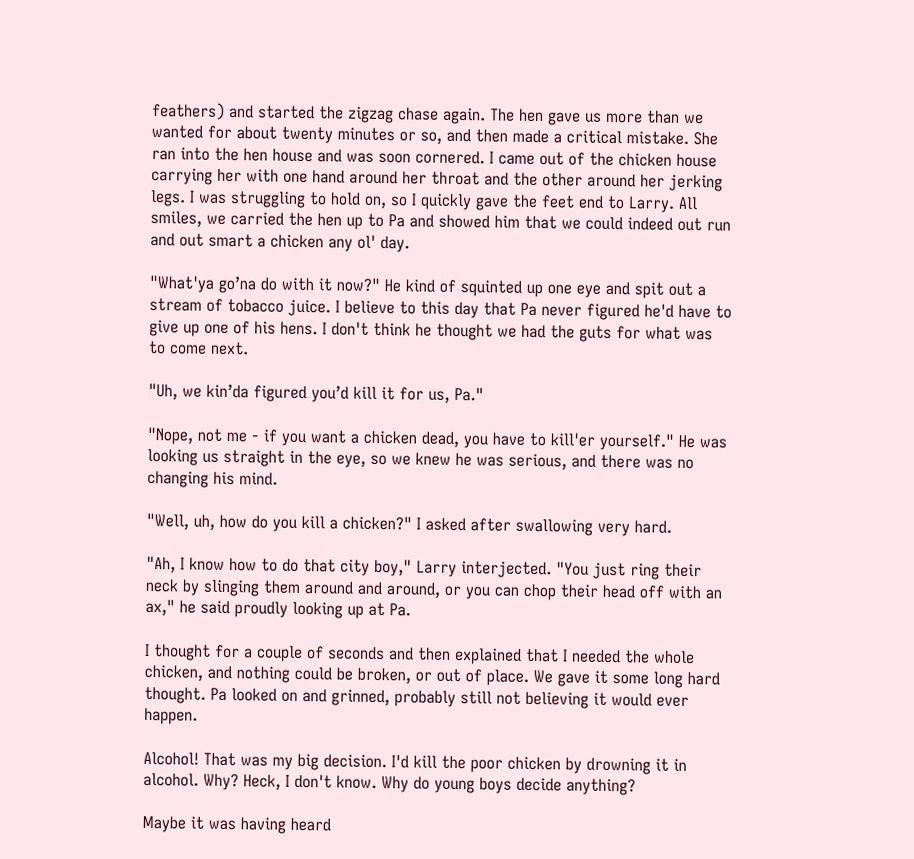feathers) and started the zigzag chase again. The hen gave us more than we wanted for about twenty minutes or so, and then made a critical mistake. She ran into the hen house and was soon cornered. I came out of the chicken house carrying her with one hand around her throat and the other around her jerking legs. I was struggling to hold on, so I quickly gave the feet end to Larry. All smiles, we carried the hen up to Pa and showed him that we could indeed out run and out smart a chicken any ol' day.

"What'ya go’na do with it now?" He kind of squinted up one eye and spit out a stream of tobacco juice. I believe to this day that Pa never figured he'd have to give up one of his hens. I don't think he thought we had the guts for what was to come next.

"Uh, we kin’da figured you’d kill it for us, Pa."

"Nope, not me - if you want a chicken dead, you have to kill'er yourself." He was looking us straight in the eye, so we knew he was serious, and there was no changing his mind.

"Well, uh, how do you kill a chicken?" I asked after swallowing very hard.

"Ah, I know how to do that city boy," Larry interjected. "You just ring their neck by slinging them around and around, or you can chop their head off with an ax," he said proudly looking up at Pa.

I thought for a couple of seconds and then explained that I needed the whole chicken, and nothing could be broken, or out of place. We gave it some long hard thought. Pa looked on and grinned, probably still not believing it would ever happen.

Alcohol! That was my big decision. I'd kill the poor chicken by drowning it in alcohol. Why? Heck, I don't know. Why do young boys decide anything?

Maybe it was having heard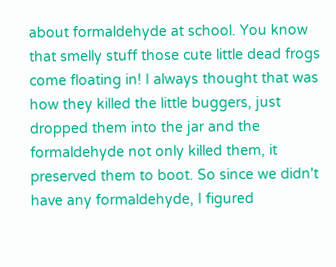about formaldehyde at school. You know that smelly stuff those cute little dead frogs come floating in! I always thought that was how they killed the little buggers, just dropped them into the jar and the formaldehyde not only killed them, it preserved them to boot. So since we didn't have any formaldehyde, I figured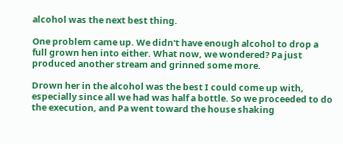alcohol was the next best thing.

One problem came up. We didn't have enough alcohol to drop a full grown hen into either. What now, we wondered? Pa just produced another stream and grinned some more.

Drown her in the alcohol was the best I could come up with, especially since all we had was half a bottle. So we proceeded to do the execution, and Pa went toward the house shaking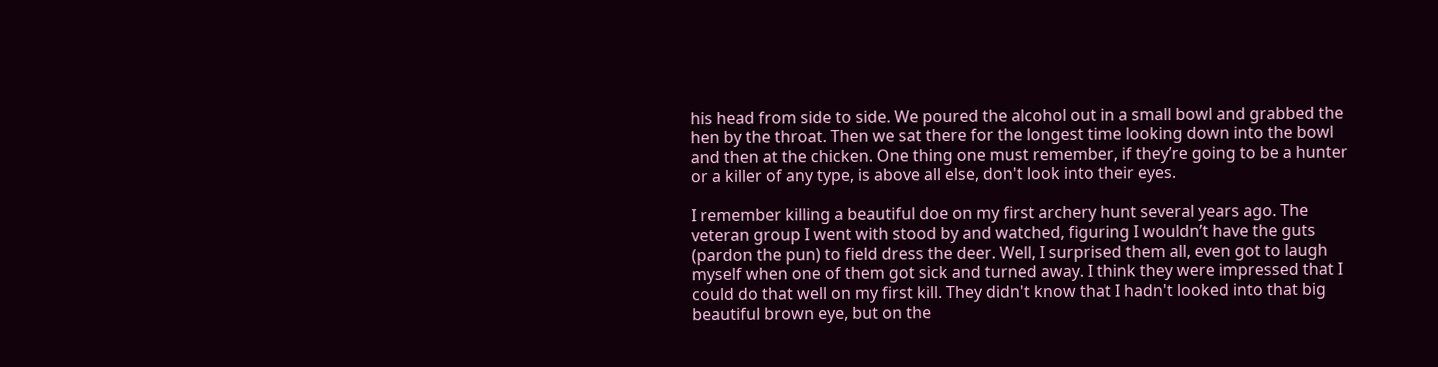his head from side to side. We poured the alcohol out in a small bowl and grabbed the hen by the throat. Then we sat there for the longest time looking down into the bowl and then at the chicken. One thing one must remember, if they’re going to be a hunter or a killer of any type, is above all else, don't look into their eyes.

I remember killing a beautiful doe on my first archery hunt several years ago. The veteran group I went with stood by and watched, figuring I wouldn’t have the guts (pardon the pun) to field dress the deer. Well, I surprised them all, even got to laugh myself when one of them got sick and turned away. I think they were impressed that I could do that well on my first kill. They didn't know that I hadn't looked into that big beautiful brown eye, but on the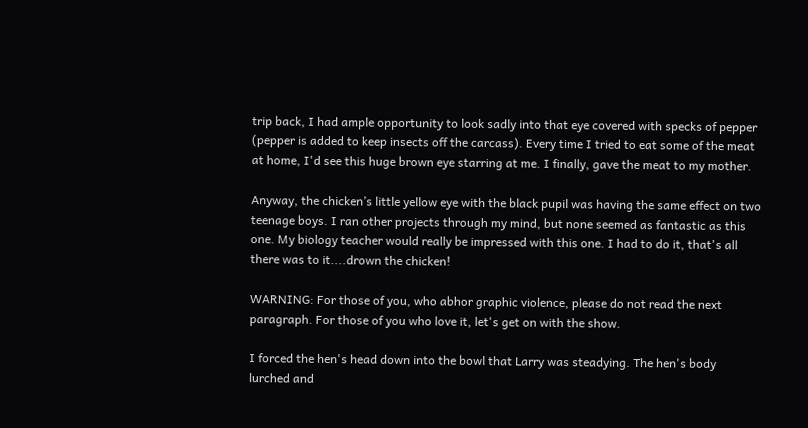trip back, I had ample opportunity to look sadly into that eye covered with specks of pepper (pepper is added to keep insects off the carcass). Every time I tried to eat some of the meat at home, I'd see this huge brown eye starring at me. I finally, gave the meat to my mother.

Anyway, the chicken’s little yellow eye with the black pupil was having the same effect on two teenage boys. I ran other projects through my mind, but none seemed as fantastic as this one. My biology teacher would really be impressed with this one. I had to do it, that's all there was to it....drown the chicken!

WARNING: For those of you, who abhor graphic violence, please do not read the next paragraph. For those of you who love it, let's get on with the show.

I forced the hen's head down into the bowl that Larry was steadying. The hen's body lurched and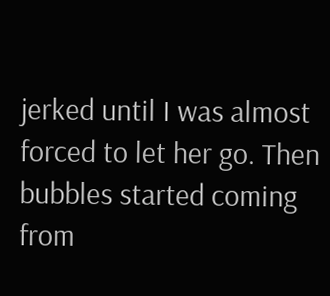jerked until I was almost forced to let her go. Then bubbles started coming from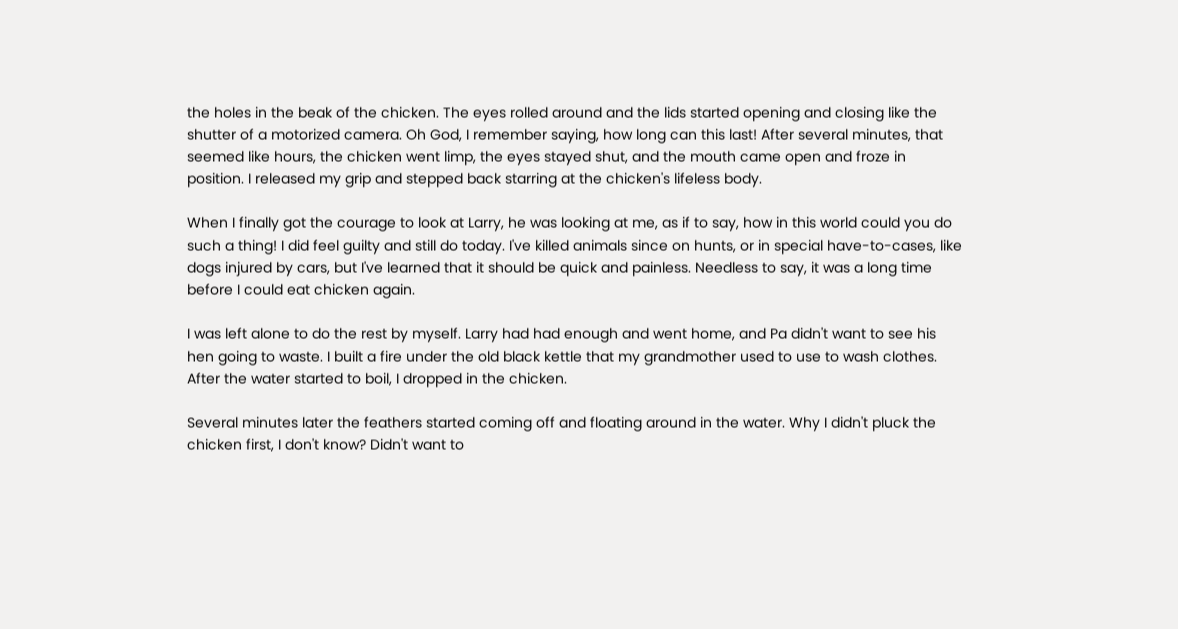the holes in the beak of the chicken. The eyes rolled around and the lids started opening and closing like the shutter of a motorized camera. Oh God, I remember saying, how long can this last! After several minutes, that seemed like hours, the chicken went limp, the eyes stayed shut, and the mouth came open and froze in position. I released my grip and stepped back starring at the chicken's lifeless body.

When I finally got the courage to look at Larry, he was looking at me, as if to say, how in this world could you do such a thing! I did feel guilty and still do today. I've killed animals since on hunts, or in special have-to-cases, like dogs injured by cars, but I've learned that it should be quick and painless. Needless to say, it was a long time before I could eat chicken again.

I was left alone to do the rest by myself. Larry had had enough and went home, and Pa didn't want to see his hen going to waste. I built a fire under the old black kettle that my grandmother used to use to wash clothes. After the water started to boil, I dropped in the chicken.

Several minutes later the feathers started coming off and floating around in the water. Why I didn't pluck the chicken first, I don't know? Didn't want to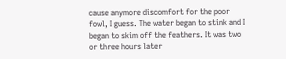cause anymore discomfort for the poor fowl, I guess. The water began to stink and I began to skim off the feathers. It was two or three hours later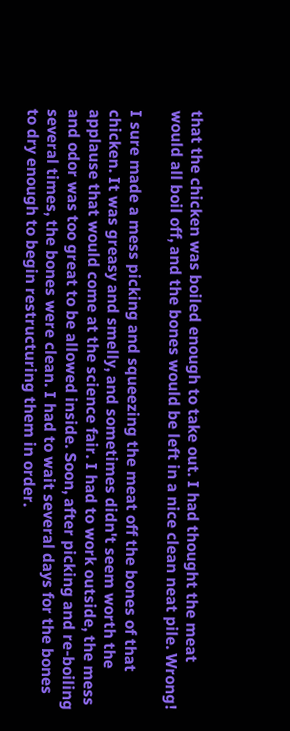that the chicken was boiled enough to take out. I had thought the meat would all boil off, and the bones would be left in a nice clean neat pile. Wrong!

I sure made a mess picking and squeezing the meat off the bones of that chicken. It was greasy and smelly, and sometimes didn't seem worth the applause that would come at the science fair. I had to work outside, the mess and odor was too great to be allowed inside. Soon, after picking and re-boiling several times, the bones were clean. I had to wait several days for the bones to dry enough to begin restructuring them in order.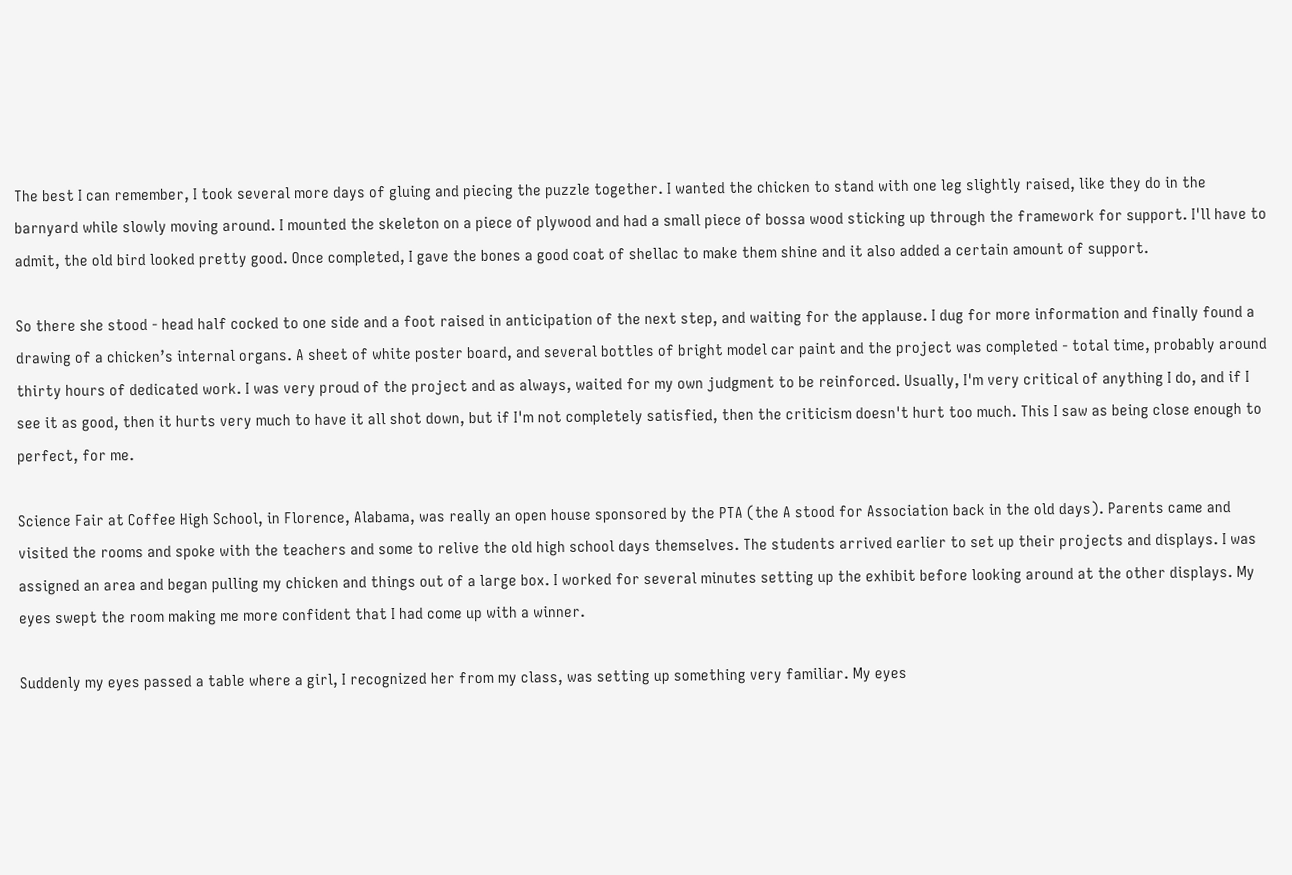The best I can remember, I took several more days of gluing and piecing the puzzle together. I wanted the chicken to stand with one leg slightly raised, like they do in the barnyard while slowly moving around. I mounted the skeleton on a piece of plywood and had a small piece of bossa wood sticking up through the framework for support. I'll have to admit, the old bird looked pretty good. Once completed, I gave the bones a good coat of shellac to make them shine and it also added a certain amount of support.

So there she stood - head half cocked to one side and a foot raised in anticipation of the next step, and waiting for the applause. I dug for more information and finally found a drawing of a chicken’s internal organs. A sheet of white poster board, and several bottles of bright model car paint and the project was completed - total time, probably around thirty hours of dedicated work. I was very proud of the project and as always, waited for my own judgment to be reinforced. Usually, I'm very critical of anything I do, and if I see it as good, then it hurts very much to have it all shot down, but if I'm not completely satisfied, then the criticism doesn't hurt too much. This I saw as being close enough to perfect, for me.

Science Fair at Coffee High School, in Florence, Alabama, was really an open house sponsored by the PTA (the A stood for Association back in the old days). Parents came and visited the rooms and spoke with the teachers and some to relive the old high school days themselves. The students arrived earlier to set up their projects and displays. I was assigned an area and began pulling my chicken and things out of a large box. I worked for several minutes setting up the exhibit before looking around at the other displays. My eyes swept the room making me more confident that I had come up with a winner.

Suddenly my eyes passed a table where a girl, I recognized her from my class, was setting up something very familiar. My eyes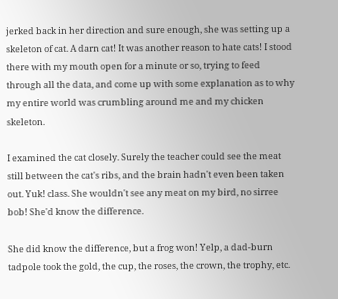jerked back in her direction and sure enough, she was setting up a skeleton of cat. A darn cat! It was another reason to hate cats! I stood there with my mouth open for a minute or so, trying to feed through all the data, and come up with some explanation as to why my entire world was crumbling around me and my chicken skeleton.

I examined the cat closely. Surely the teacher could see the meat still between the cat's ribs, and the brain hadn't even been taken out. Yuk! class. She wouldn't see any meat on my bird, no sirree bob! She'd know the difference.

She did know the difference, but a frog won! Yelp, a dad-burn tadpole took the gold, the cup, the roses, the crown, the trophy, etc.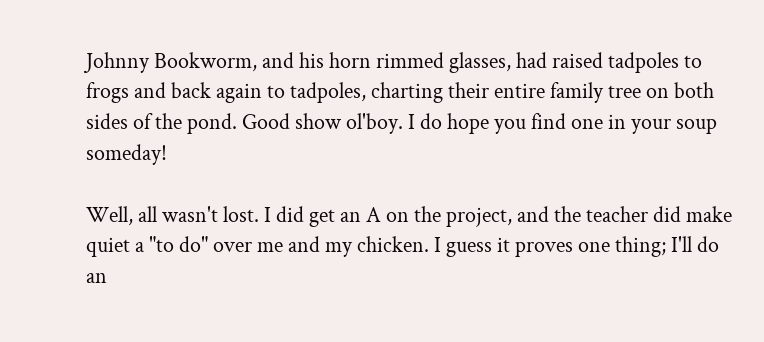Johnny Bookworm, and his horn rimmed glasses, had raised tadpoles to frogs and back again to tadpoles, charting their entire family tree on both sides of the pond. Good show ol'boy. I do hope you find one in your soup someday!

Well, all wasn't lost. I did get an A on the project, and the teacher did make quiet a "to do" over me and my chicken. I guess it proves one thing; I'll do an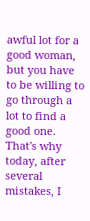awful lot for a good woman, but you have to be willing to go through a lot to find a good one. That's why today, after several mistakes, I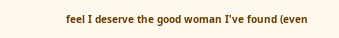feel I deserve the good woman I've found (even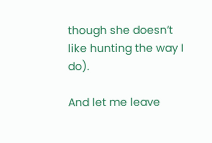though she doesn’t like hunting the way I do).

And let me leave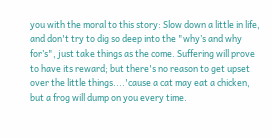you with the moral to this story: Slow down a little in life, and don't try to dig so deep into the "why’s and why for’s", just take things as the come. Suffering will prove to have its reward; but there's no reason to get upset over the little things....'cause a cat may eat a chicken, but a frog will dump on you every time.